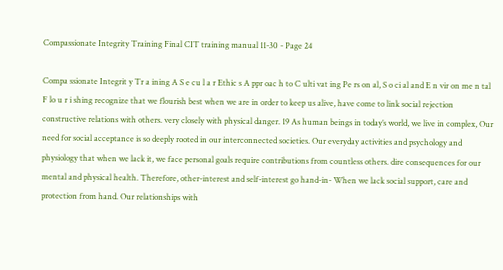Compassionate Integrity Training Final CIT training manual 11-30 - Page 24

Compa ssionate Integrit y Tr a ining A S e cu l a r Ethic s A ppr oac h to C ulti vat ing Pe rs on al, S o ci al and E n vir on me n tal F lo u r i shing recognize that we flourish best when we are in order to keep us alive, have come to link social rejection constructive relations with others. very closely with physical danger. 19 As human beings in today’s world, we live in complex, Our need for social acceptance is so deeply rooted in our interconnected societies. Our everyday activities and psychology and physiology that when we lack it, we face personal goals require contributions from countless others. dire consequences for our mental and physical health. Therefore, other-interest and self-interest go hand-in- When we lack social support, care and protection from hand. Our relationships with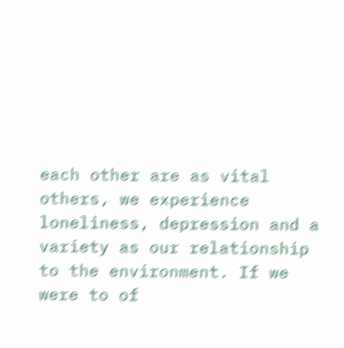each other are as vital others, we experience loneliness, depression and a variety as our relationship to the environment. If we were to of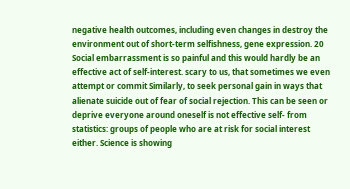negative health outcomes, including even changes in destroy the environment out of short-term selfishness, gene expression. 20 Social embarrassment is so painful and this would hardly be an effective act of self-interest. scary to us, that sometimes we even attempt or commit Similarly, to seek personal gain in ways that alienate suicide out of fear of social rejection. This can be seen or deprive everyone around oneself is not effective self- from statistics: groups of people who are at risk for social interest either. Science is showing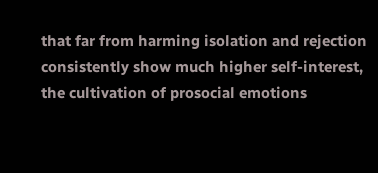that far from harming isolation and rejection consistently show much higher self-interest, the cultivation of prosocial emotions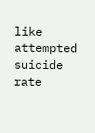like attempted suicide rate